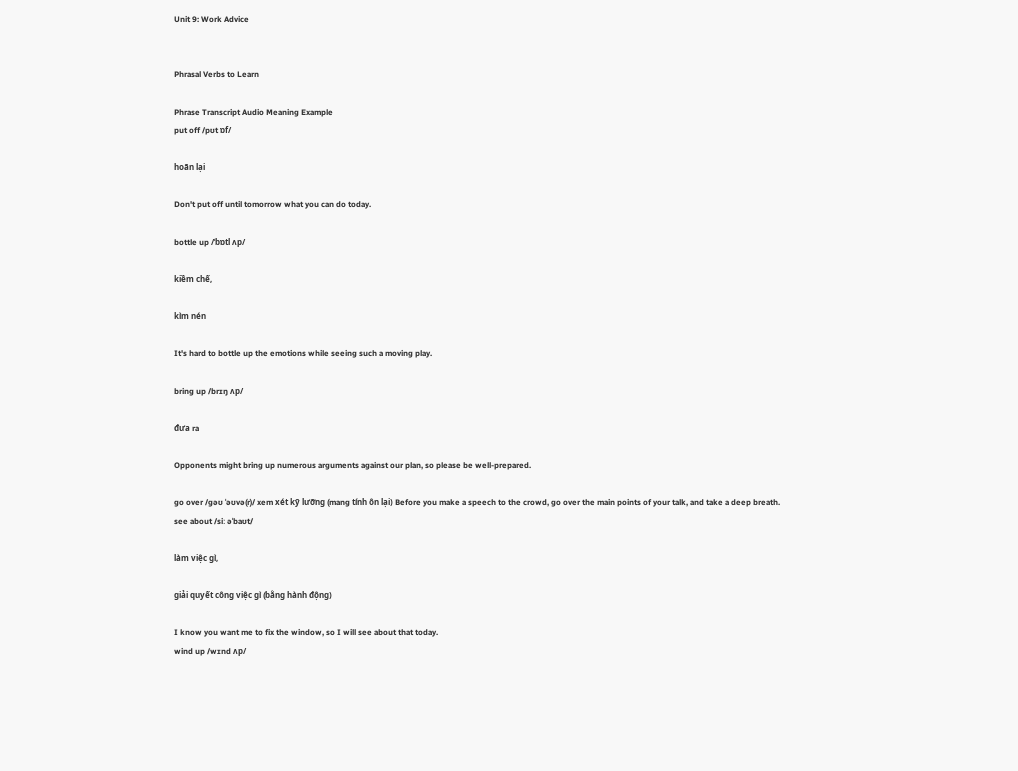Unit 9: Work Advice


Phrasal Verbs to Learn

Phrase Transcript Audio Meaning Example
put off /pʊt ɒf/

hoãn lại

Don't put off until tomorrow what you can do today.

bottle up /ˈbɒtl ʌp/

kiềm chế,

kìm nén

It's hard to bottle up the emotions while seeing such a moving play.

bring up /brɪŋ ʌp/

đưa ra

Opponents might bring up numerous arguments against our plan, so please be well-prepared.

go over /ɡəʊ ˈəʊvə(r)/ xem xét kỹ lưỡng (mang tính ôn lại) Before you make a speech to the crowd, go over the main points of your talk, and take a deep breath.
see about /siː əˈbaʊt/

làm việc gì,

giải quyết công việc gì (bằng hành động)

I know you want me to fix the window, so I will see about that today.
wind up /wɪnd ʌp/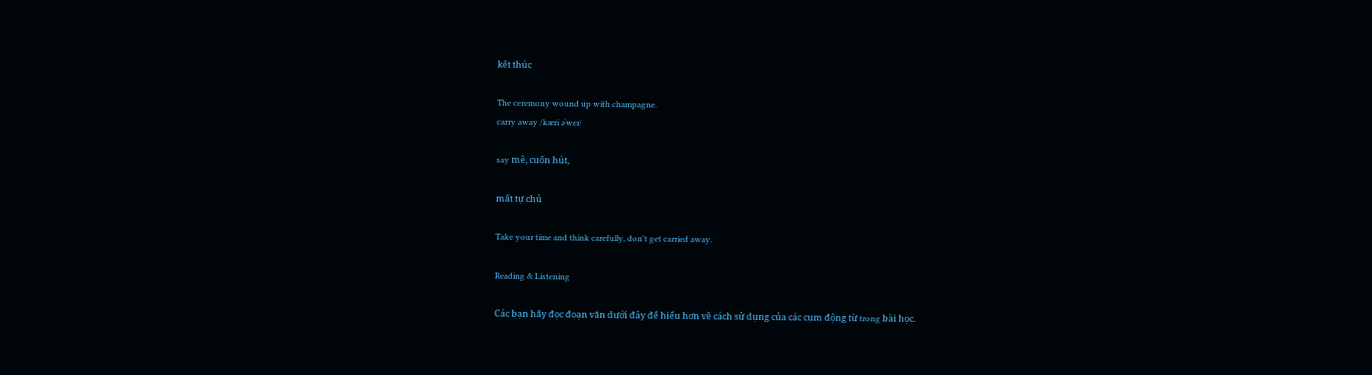kết thúc

The ceremony wound up with champagne.
carry away /kæri əˈweɪ/

say mê, cuốn hút,

mất tự chủ

Take your time and think carefully, don't get carried away.

Reading & Listening

Các bạn hãy đọc đoạn văn dưới đây để hiểu hơn về cách sử dụng của các cụm động từ trong bài học.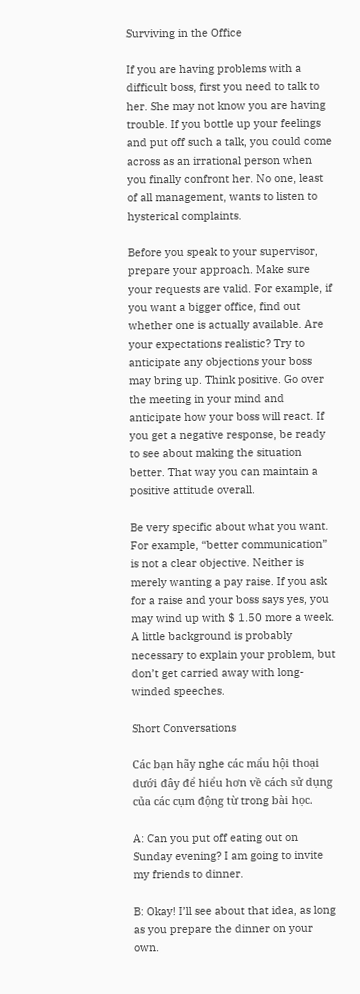Surviving in the Office

If you are having problems with a difficult boss, first you need to talk to her. She may not know you are having trouble. If you bottle up your feelings and put off such a talk, you could come across as an irrational person when you finally confront her. No one, least of all management, wants to listen to hysterical complaints.

Before you speak to your supervisor, prepare your approach. Make sure your requests are valid. For example, if you want a bigger office, find out whether one is actually available. Are your expectations realistic? Try to anticipate any objections your boss may bring up. Think positive. Go over the meeting in your mind and anticipate how your boss will react. If you get a negative response, be ready to see about making the situation better. That way you can maintain a positive attitude overall.

Be very specific about what you want. For example, “better communication” is not a clear objective. Neither is merely wanting a pay raise. If you ask for a raise and your boss says yes, you may wind up with $ 1.50 more a week. A little background is probably necessary to explain your problem, but don’t get carried away with long-winded speeches.

Short Conversations

Các bạn hãy nghe các mẩu hội thoại dưới đây để hiểu hơn về cách sử dụng của các cụm động từ trong bài học.

A: Can you put off eating out on Sunday evening? I am going to invite my friends to dinner.

B: Okay! I’ll see about that idea, as long as you prepare the dinner on your own.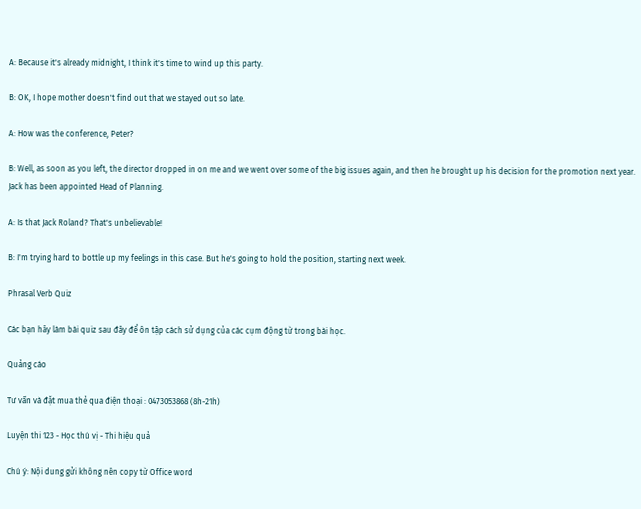A: Because it's already midnight, I think it's time to wind up this party.

B: OK, I hope mother doesn't find out that we stayed out so late.

A: How was the conference, Peter?

B: Well, as soon as you left, the director dropped in on me and we went over some of the big issues again, and then he brought up his decision for the promotion next year. Jack has been appointed Head of Planning.

A: Is that Jack Roland? That's unbelievable!

B: I'm trying hard to bottle up my feelings in this case. But he's going to hold the position, starting next week.

Phrasal Verb Quiz

Các bạn hãy làm bài quiz sau đây để ôn tập cách sử dụng của các cụm động từ trong bài học.

Quảng cáo

Tư vấn và đặt mua thẻ qua điện thoại : 0473053868 (8h-21h)

Luyện thi 123 - Học thú vị - Thi hiệu quả

Chú ý: Nội dung gửi không nên copy từ Office word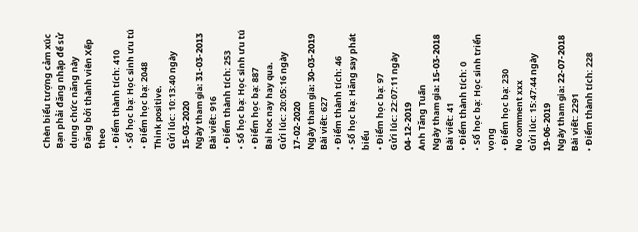Chèn biểu tượng cảm xúc
Bạn phải đăng nhập để sử dụng chức năng này
Đăng bởi thành viên Xếp theo
• Điểm thành tích: 410
• Sổ học bạ: Học sinh ưu tú
• Điểm học bạ: 2048
Think positive.
Gửi lúc: 10:13:40 ngày 15-03-2020
Ngày tham gia: 31-03-2013
Bài viết: 916
• Điểm thành tích: 253
• Sổ học bạ: Học sinh ưu tú
• Điểm học bạ: 887
Bai hoc nay hay qua.
Gửi lúc: 20:05:16 ngày 17-02-2020
Ngày tham gia: 30-03-2019
Bài viết: 627
• Điểm thành tích: 46
• Sổ học bạ: Hăng say phát biểu
• Điểm học bạ: 97
Gửi lúc: 22:07:11 ngày 04-12-2019
Anh Tăng Tuấn
Ngày tham gia: 15-03-2018
Bài viết: 41
• Điểm thành tích: 0
• Sổ học bạ: Học sinh triển vọng
• Điểm học bạ: 230
No comment xxx
Gửi lúc: 15:47:44 ngày 19-06-2019
Ngày tham gia: 22-07-2018
Bài viết: 2291
• Điểm thành tích: 228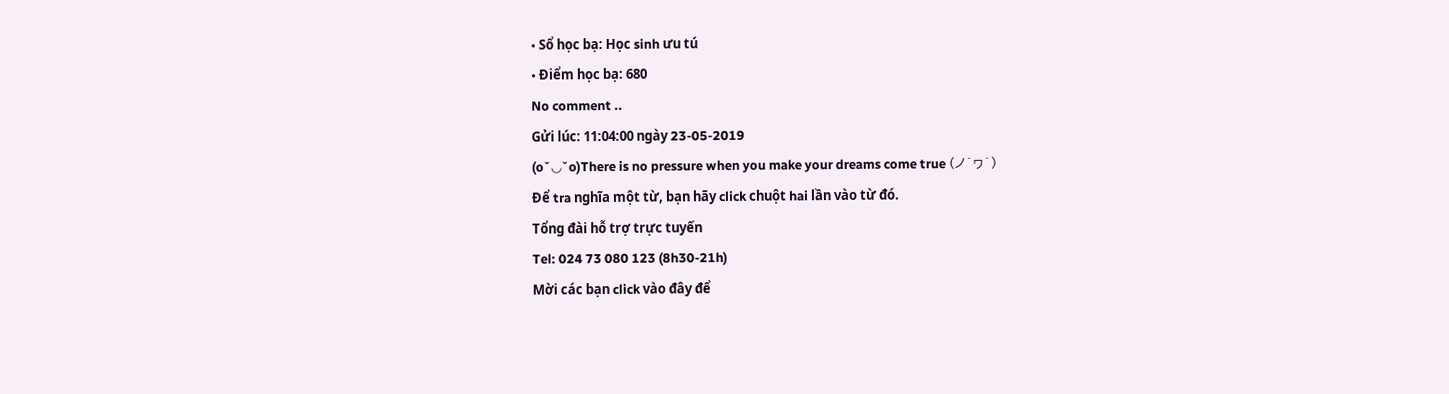• Sổ học bạ: Học sinh ưu tú
• Điểm học bạ: 680
No comment ..
Gửi lúc: 11:04:00 ngày 23-05-2019
(o˘◡˘o)There is no pressure when you make your dreams come true (ノ´ヮ´)
Để tra nghĩa một từ, bạn hãy click chuột hai lần vào từ đó.
Tổng đài hỗ trợ trực tuyến
Tel: 024 73 080 123 (8h30-21h)
Mời các bạn click vào đây để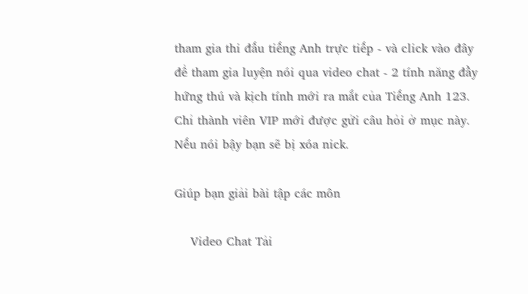tham gia thi đấu tiếng Anh trực tiếp - và click vào đây để tham gia luyện nói qua video chat - 2 tính năng đầy hứng thú và kịch tính mới ra mắt của Tiếng Anh 123.
Chỉ thành viên VIP mới được gửi câu hỏi ở mục này. Nếu nói bậy bạn sẽ bị xóa nick.

Giúp bạn giải bài tập các môn

    Video Chat Tải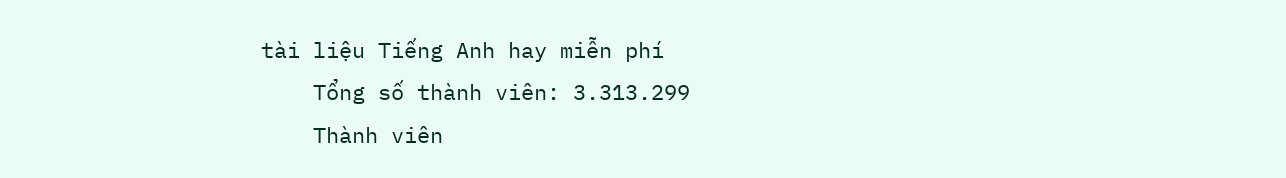tài liệu Tiếng Anh hay miễn phí
    Tổng số thành viên: 3.313.299
    Thành viên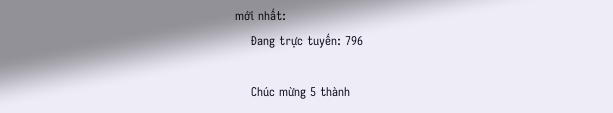mới nhất:
    Đang trực tuyến: 796

    Chúc mừng 5 thành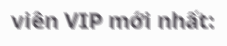viên VIP mới nhất: